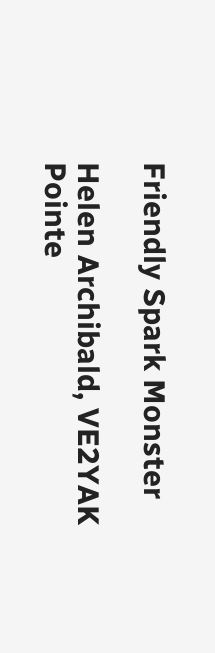Friendly Spark Monster

Helen Archibald, VE2YAK
Pointe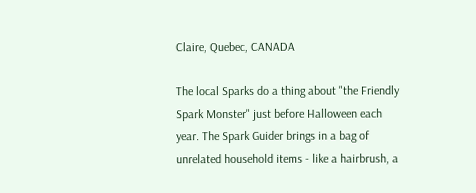Claire, Quebec, CANADA

The local Sparks do a thing about "the Friendly Spark Monster" just before Halloween each year. The Spark Guider brings in a bag of unrelated household items - like a hairbrush, a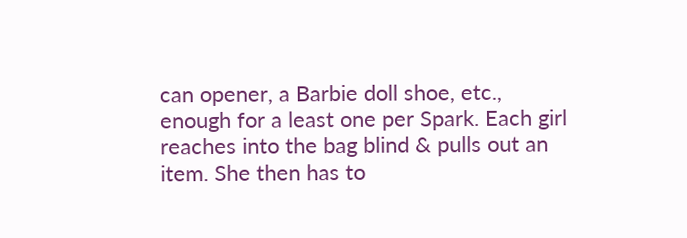can opener, a Barbie doll shoe, etc., enough for a least one per Spark. Each girl reaches into the bag blind & pulls out an item. She then has to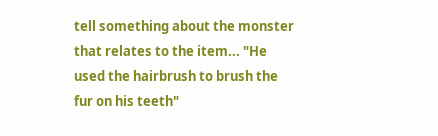tell something about the monster that relates to the item... "He used the hairbrush to brush the fur on his teeth"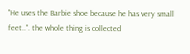"He uses the Barbie shoe because he has very small feet..". the whole thing is collected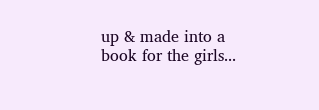up & made into a book for the girls...